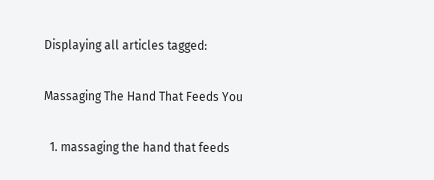Displaying all articles tagged:

Massaging The Hand That Feeds You

  1. massaging the hand that feeds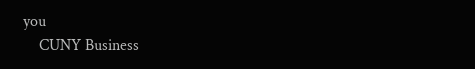you
    CUNY Business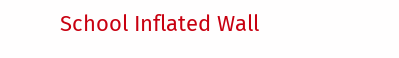School Inflated Wall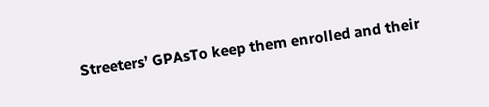Streeters’ GPAsTo keep them enrolled and their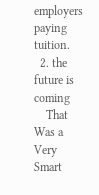employers paying tuition.
  2. the future is coming
    That Was a Very Smart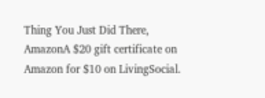Thing You Just Did There, AmazonA $20 gift certificate on Amazon for $10 on LivingSocial.